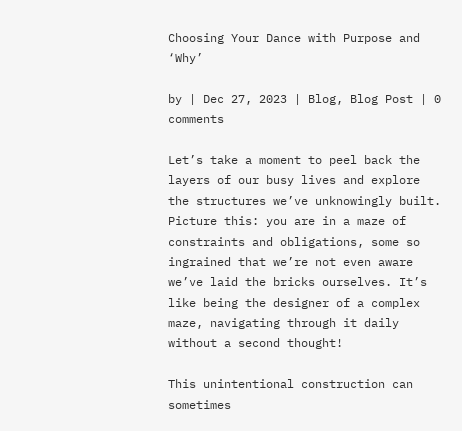Choosing Your Dance with Purpose and ‘Why’

by | Dec 27, 2023 | Blog, Blog Post | 0 comments

Let’s take a moment to peel back the layers of our busy lives and explore the structures we’ve unknowingly built. Picture this: you are in a maze of constraints and obligations, some so ingrained that we’re not even aware we’ve laid the bricks ourselves. It’s like being the designer of a complex maze, navigating through it daily without a second thought!

This unintentional construction can sometimes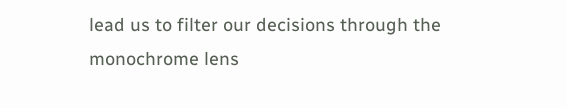lead us to filter our decisions through the monochrome lens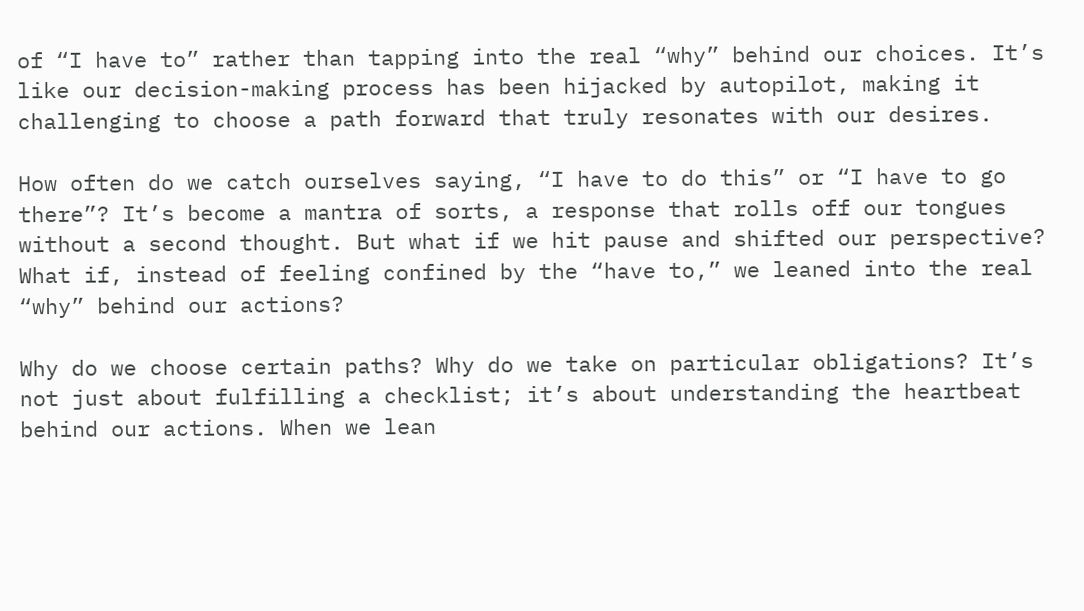of “I have to” rather than tapping into the real “why” behind our choices. It’s like our decision-making process has been hijacked by autopilot, making it challenging to choose a path forward that truly resonates with our desires.

How often do we catch ourselves saying, “I have to do this” or “I have to go there”? It’s become a mantra of sorts, a response that rolls off our tongues without a second thought. But what if we hit pause and shifted our perspective? What if, instead of feeling confined by the “have to,” we leaned into the real “why” behind our actions?

Why do we choose certain paths? Why do we take on particular obligations? It’s not just about fulfilling a checklist; it’s about understanding the heartbeat behind our actions. When we lean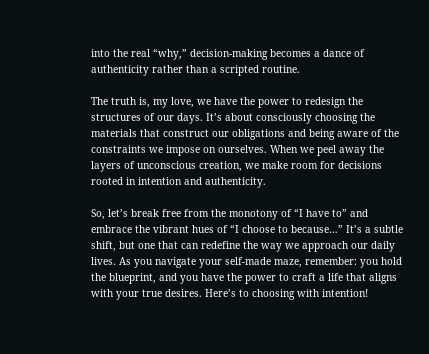into the real “why,” decision-making becomes a dance of authenticity rather than a scripted routine.

The truth is, my love, we have the power to redesign the structures of our days. It’s about consciously choosing the materials that construct our obligations and being aware of the constraints we impose on ourselves. When we peel away the layers of unconscious creation, we make room for decisions rooted in intention and authenticity.

So, let’s break free from the monotony of “I have to” and embrace the vibrant hues of “I choose to because…” It’s a subtle shift, but one that can redefine the way we approach our daily lives. As you navigate your self-made maze, remember: you hold the blueprint, and you have the power to craft a life that aligns with your true desires. Here’s to choosing with intention!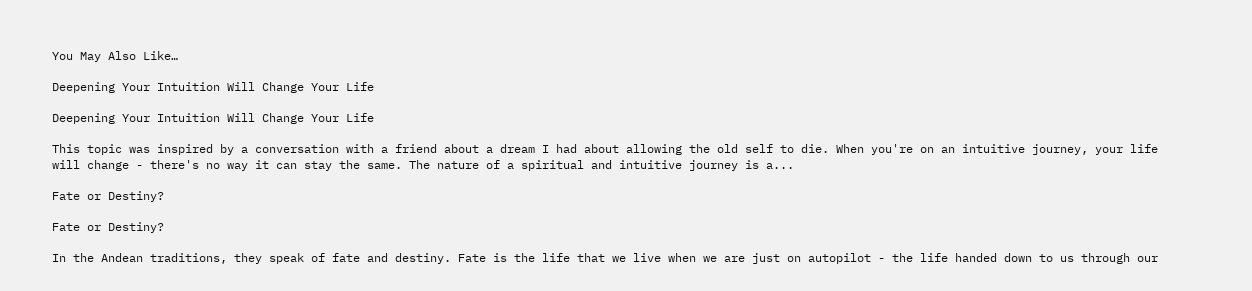You May Also Like…

Deepening Your Intuition Will Change Your Life

Deepening Your Intuition Will Change Your Life

This topic was inspired by a conversation with a friend about a dream I had about allowing the old self to die. When you're on an intuitive journey, your life will change - there's no way it can stay the same. The nature of a spiritual and intuitive journey is a...

Fate or Destiny?

Fate or Destiny?

In the Andean traditions, they speak of fate and destiny. Fate is the life that we live when we are just on autopilot - the life handed down to us through our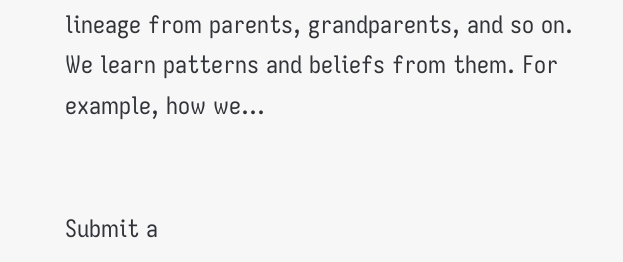lineage from parents, grandparents, and so on. We learn patterns and beliefs from them. For example, how we...


Submit a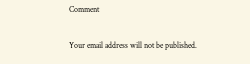Comment

Your email address will not be published.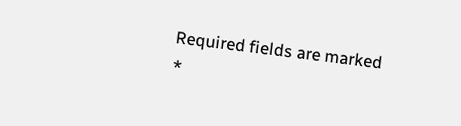Required fields are marked *